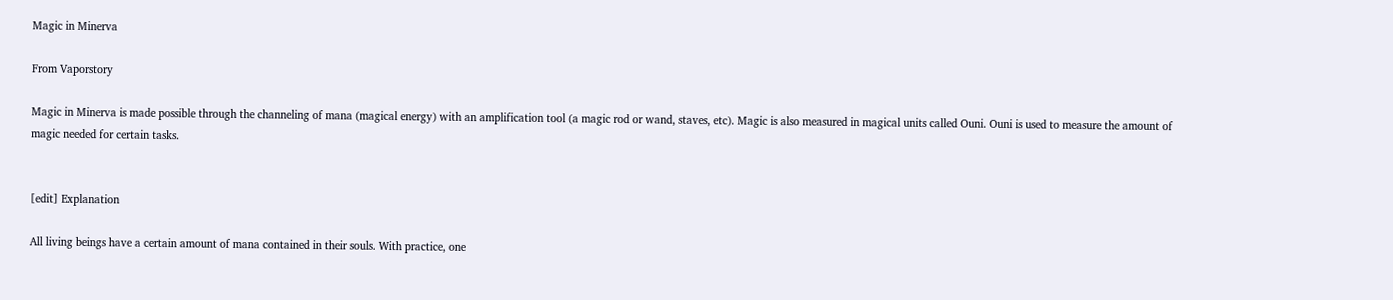Magic in Minerva

From Vaporstory

Magic in Minerva is made possible through the channeling of mana (magical energy) with an amplification tool (a magic rod or wand, staves, etc). Magic is also measured in magical units called Ouni. Ouni is used to measure the amount of magic needed for certain tasks.


[edit] Explanation

All living beings have a certain amount of mana contained in their souls. With practice, one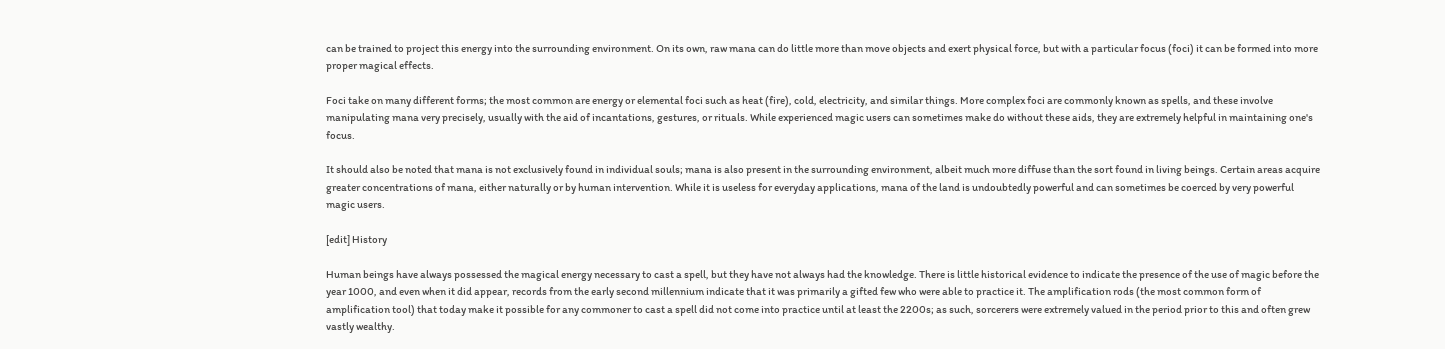can be trained to project this energy into the surrounding environment. On its own, raw mana can do little more than move objects and exert physical force, but with a particular focus (foci) it can be formed into more proper magical effects.

Foci take on many different forms; the most common are energy or elemental foci such as heat (fire), cold, electricity, and similar things. More complex foci are commonly known as spells, and these involve manipulating mana very precisely, usually with the aid of incantations, gestures, or rituals. While experienced magic users can sometimes make do without these aids, they are extremely helpful in maintaining one's focus.

It should also be noted that mana is not exclusively found in individual souls; mana is also present in the surrounding environment, albeit much more diffuse than the sort found in living beings. Certain areas acquire greater concentrations of mana, either naturally or by human intervention. While it is useless for everyday applications, mana of the land is undoubtedly powerful and can sometimes be coerced by very powerful magic users.

[edit] History

Human beings have always possessed the magical energy necessary to cast a spell, but they have not always had the knowledge. There is little historical evidence to indicate the presence of the use of magic before the year 1000, and even when it did appear, records from the early second millennium indicate that it was primarily a gifted few who were able to practice it. The amplification rods (the most common form of amplification tool) that today make it possible for any commoner to cast a spell did not come into practice until at least the 2200s; as such, sorcerers were extremely valued in the period prior to this and often grew vastly wealthy.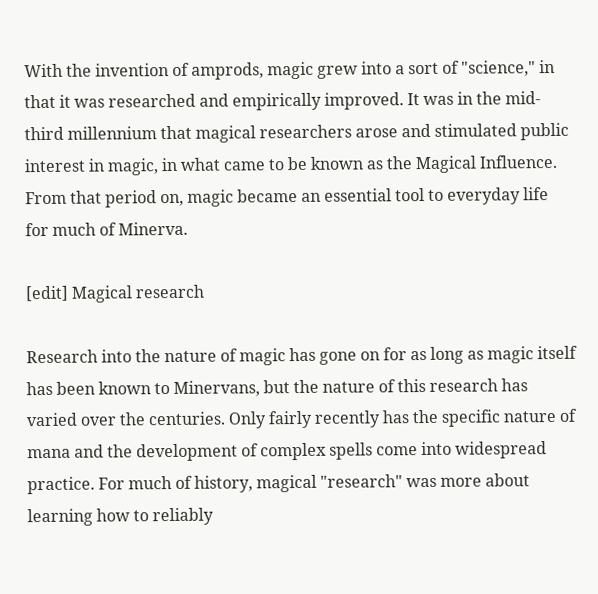With the invention of amprods, magic grew into a sort of "science," in that it was researched and empirically improved. It was in the mid-third millennium that magical researchers arose and stimulated public interest in magic, in what came to be known as the Magical Influence. From that period on, magic became an essential tool to everyday life for much of Minerva.

[edit] Magical research

Research into the nature of magic has gone on for as long as magic itself has been known to Minervans, but the nature of this research has varied over the centuries. Only fairly recently has the specific nature of mana and the development of complex spells come into widespread practice. For much of history, magical "research" was more about learning how to reliably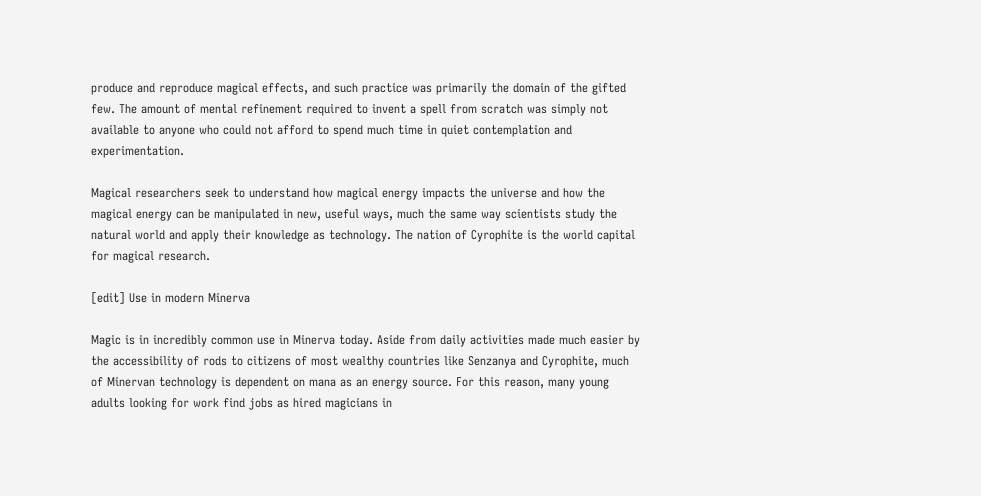produce and reproduce magical effects, and such practice was primarily the domain of the gifted few. The amount of mental refinement required to invent a spell from scratch was simply not available to anyone who could not afford to spend much time in quiet contemplation and experimentation.

Magical researchers seek to understand how magical energy impacts the universe and how the magical energy can be manipulated in new, useful ways, much the same way scientists study the natural world and apply their knowledge as technology. The nation of Cyrophite is the world capital for magical research.

[edit] Use in modern Minerva

Magic is in incredibly common use in Minerva today. Aside from daily activities made much easier by the accessibility of rods to citizens of most wealthy countries like Senzanya and Cyrophite, much of Minervan technology is dependent on mana as an energy source. For this reason, many young adults looking for work find jobs as hired magicians in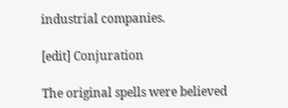industrial companies.

[edit] Conjuration

The original spells were believed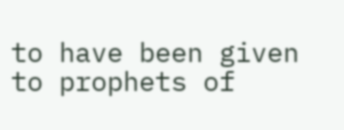to have been given to prophets of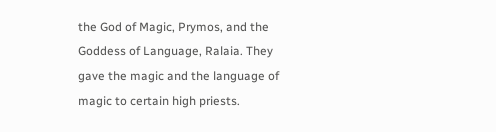the God of Magic, Prymos, and the Goddess of Language, Ralaia. They gave the magic and the language of magic to certain high priests.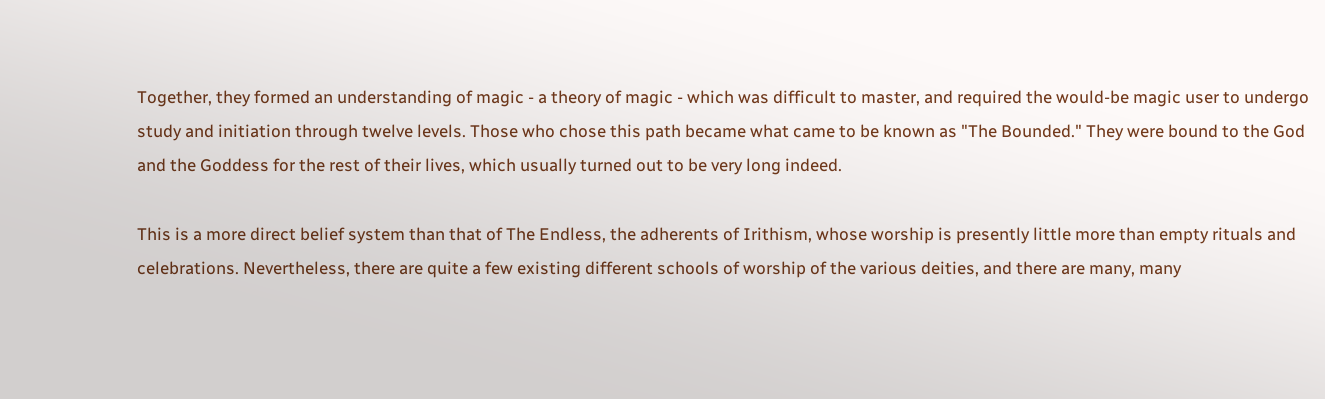Together, they formed an understanding of magic - a theory of magic - which was difficult to master, and required the would-be magic user to undergo study and initiation through twelve levels. Those who chose this path became what came to be known as "The Bounded." They were bound to the God and the Goddess for the rest of their lives, which usually turned out to be very long indeed.

This is a more direct belief system than that of The Endless, the adherents of Irithism, whose worship is presently little more than empty rituals and celebrations. Nevertheless, there are quite a few existing different schools of worship of the various deities, and there are many, many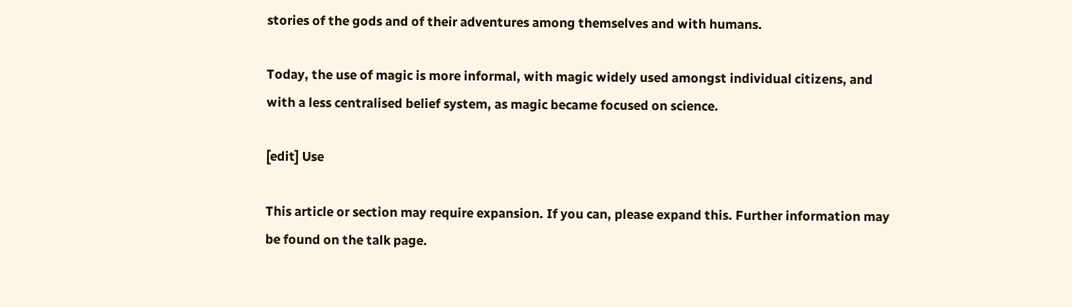stories of the gods and of their adventures among themselves and with humans.

Today, the use of magic is more informal, with magic widely used amongst individual citizens, and with a less centralised belief system, as magic became focused on science.

[edit] Use

This article or section may require expansion. If you can, please expand this. Further information may be found on the talk page.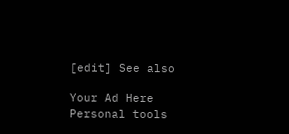[edit] See also

Your Ad Here
Personal tools